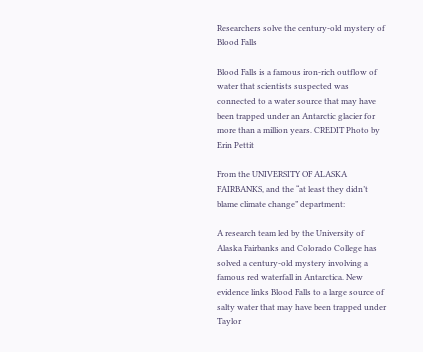Researchers solve the century-old mystery of Blood Falls

Blood Falls is a famous iron-rich outflow of water that scientists suspected was connected to a water source that may have been trapped under an Antarctic glacier for more than a million years. CREDIT Photo by Erin Pettit

From the UNIVERSITY OF ALASKA FAIRBANKS, and the “at least they didn’t blame climate change” department:

A research team led by the University of Alaska Fairbanks and Colorado College has solved a century-old mystery involving a famous red waterfall in Antarctica. New evidence links Blood Falls to a large source of salty water that may have been trapped under Taylor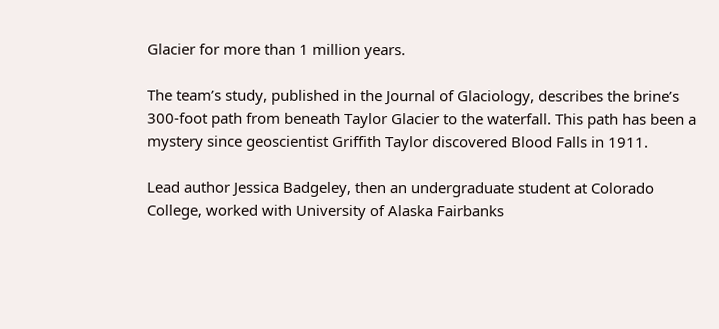Glacier for more than 1 million years.

The team’s study, published in the Journal of Glaciology, describes the brine’s 300-foot path from beneath Taylor Glacier to the waterfall. This path has been a mystery since geoscientist Griffith Taylor discovered Blood Falls in 1911.

Lead author Jessica Badgeley, then an undergraduate student at Colorado College, worked with University of Alaska Fairbanks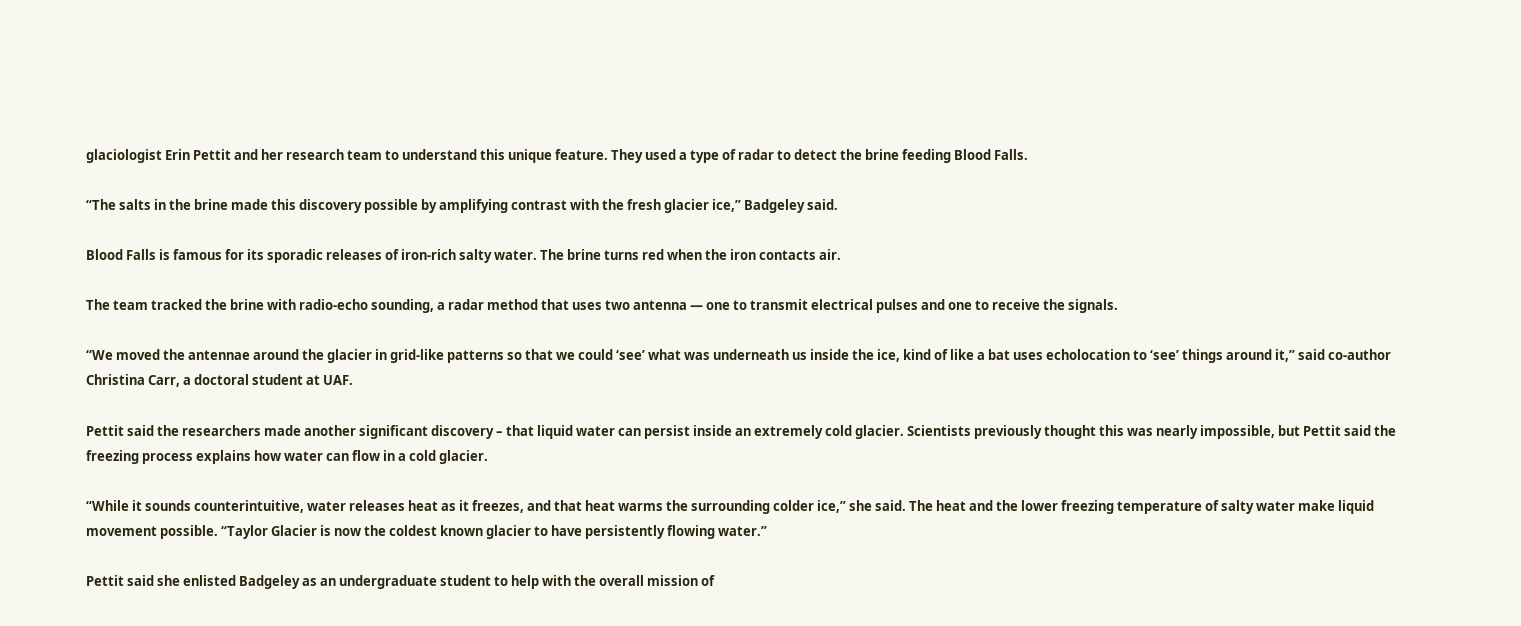glaciologist Erin Pettit and her research team to understand this unique feature. They used a type of radar to detect the brine feeding Blood Falls.

“The salts in the brine made this discovery possible by amplifying contrast with the fresh glacier ice,” Badgeley said.

Blood Falls is famous for its sporadic releases of iron-rich salty water. The brine turns red when the iron contacts air.

The team tracked the brine with radio-echo sounding, a radar method that uses two antenna — one to transmit electrical pulses and one to receive the signals.

“We moved the antennae around the glacier in grid-like patterns so that we could ‘see’ what was underneath us inside the ice, kind of like a bat uses echolocation to ‘see’ things around it,” said co-author Christina Carr, a doctoral student at UAF.

Pettit said the researchers made another significant discovery – that liquid water can persist inside an extremely cold glacier. Scientists previously thought this was nearly impossible, but Pettit said the freezing process explains how water can flow in a cold glacier.

“While it sounds counterintuitive, water releases heat as it freezes, and that heat warms the surrounding colder ice,” she said. The heat and the lower freezing temperature of salty water make liquid movement possible. “Taylor Glacier is now the coldest known glacier to have persistently flowing water.”

Pettit said she enlisted Badgeley as an undergraduate student to help with the overall mission of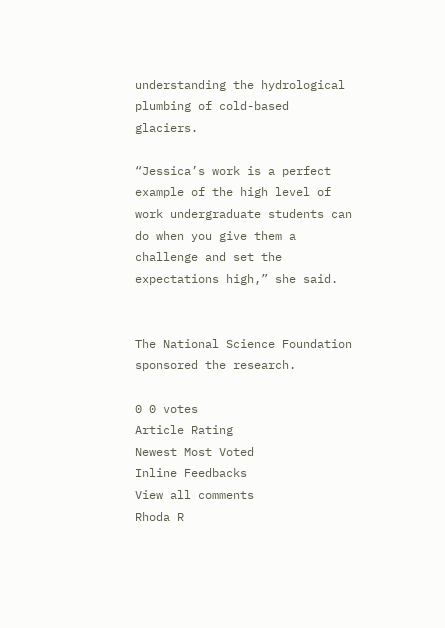understanding the hydrological plumbing of cold-based glaciers.

“Jessica’s work is a perfect example of the high level of work undergraduate students can do when you give them a challenge and set the expectations high,” she said.


The National Science Foundation sponsored the research.

0 0 votes
Article Rating
Newest Most Voted
Inline Feedbacks
View all comments
Rhoda R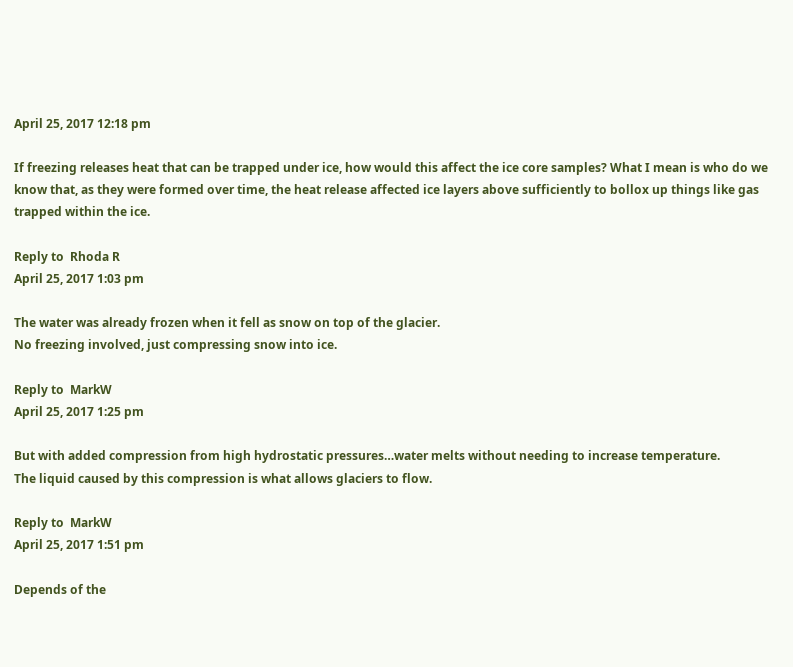April 25, 2017 12:18 pm

If freezing releases heat that can be trapped under ice, how would this affect the ice core samples? What I mean is who do we know that, as they were formed over time, the heat release affected ice layers above sufficiently to bollox up things like gas trapped within the ice.

Reply to  Rhoda R
April 25, 2017 1:03 pm

The water was already frozen when it fell as snow on top of the glacier.
No freezing involved, just compressing snow into ice.

Reply to  MarkW
April 25, 2017 1:25 pm

But with added compression from high hydrostatic pressures…water melts without needing to increase temperature.
The liquid caused by this compression is what allows glaciers to flow.

Reply to  MarkW
April 25, 2017 1:51 pm

Depends of the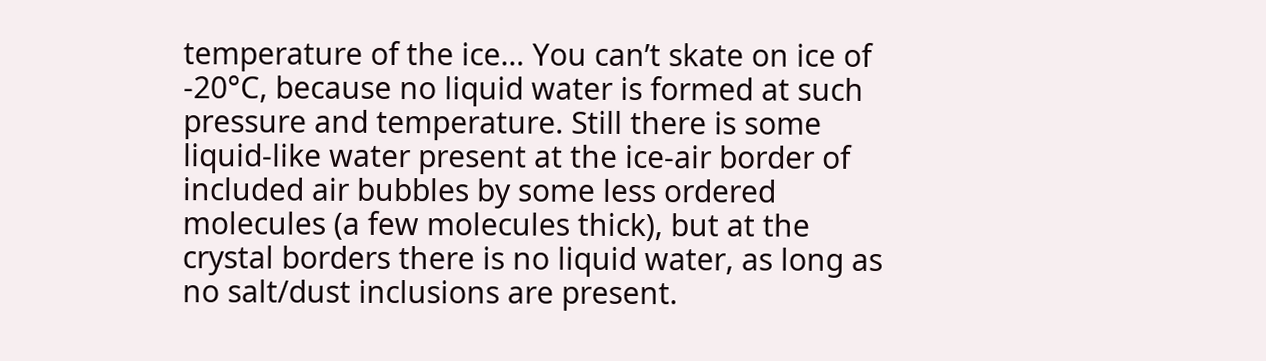temperature of the ice… You can’t skate on ice of -20°C, because no liquid water is formed at such pressure and temperature. Still there is some liquid-like water present at the ice-air border of included air bubbles by some less ordered molecules (a few molecules thick), but at the crystal borders there is no liquid water, as long as no salt/dust inclusions are present.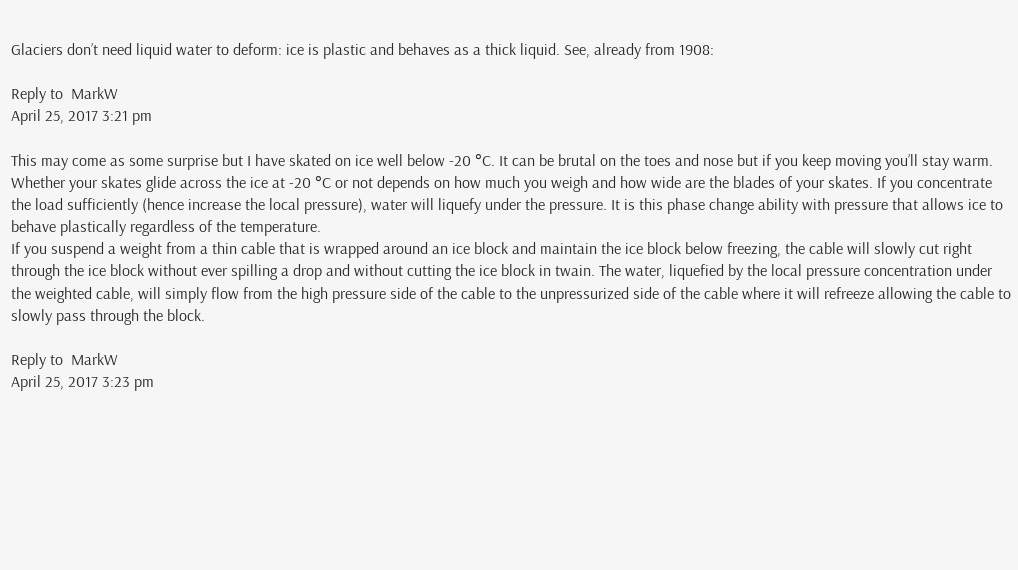Glaciers don’t need liquid water to deform: ice is plastic and behaves as a thick liquid. See, already from 1908:

Reply to  MarkW
April 25, 2017 3:21 pm

This may come as some surprise but I have skated on ice well below -20 °C. It can be brutal on the toes and nose but if you keep moving you’ll stay warm.
Whether your skates glide across the ice at -20 °C or not depends on how much you weigh and how wide are the blades of your skates. If you concentrate the load sufficiently (hence increase the local pressure), water will liquefy under the pressure. It is this phase change ability with pressure that allows ice to behave plastically regardless of the temperature.
If you suspend a weight from a thin cable that is wrapped around an ice block and maintain the ice block below freezing, the cable will slowly cut right through the ice block without ever spilling a drop and without cutting the ice block in twain. The water, liquefied by the local pressure concentration under the weighted cable, will simply flow from the high pressure side of the cable to the unpressurized side of the cable where it will refreeze allowing the cable to slowly pass through the block.

Reply to  MarkW
April 25, 2017 3:23 pm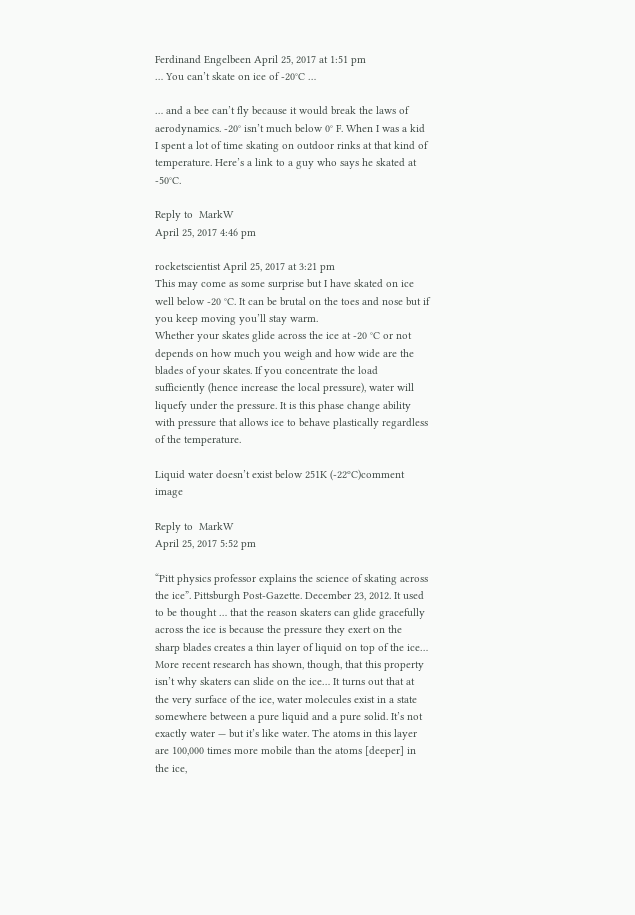Ferdinand Engelbeen April 25, 2017 at 1:51 pm
… You can’t skate on ice of -20°C …

… and a bee can’t fly because it would break the laws of aerodynamics. -20° isn’t much below 0° F. When I was a kid I spent a lot of time skating on outdoor rinks at that kind of temperature. Here’s a link to a guy who says he skated at -50°C.

Reply to  MarkW
April 25, 2017 4:46 pm

rocketscientist April 25, 2017 at 3:21 pm
This may come as some surprise but I have skated on ice well below -20 °C. It can be brutal on the toes and nose but if you keep moving you’ll stay warm.
Whether your skates glide across the ice at -20 °C or not depends on how much you weigh and how wide are the blades of your skates. If you concentrate the load sufficiently (hence increase the local pressure), water will liquefy under the pressure. It is this phase change ability with pressure that allows ice to behave plastically regardless of the temperature.

Liquid water doesn’t exist below 251K (-22ºC)comment image

Reply to  MarkW
April 25, 2017 5:52 pm

“Pitt physics professor explains the science of skating across the ice”. Pittsburgh Post-Gazette. December 23, 2012. It used to be thought … that the reason skaters can glide gracefully across the ice is because the pressure they exert on the sharp blades creates a thin layer of liquid on top of the ice… More recent research has shown, though, that this property isn’t why skaters can slide on the ice… It turns out that at the very surface of the ice, water molecules exist in a state somewhere between a pure liquid and a pure solid. It’s not exactly water — but it’s like water. The atoms in this layer are 100,000 times more mobile than the atoms [deeper] in the ice,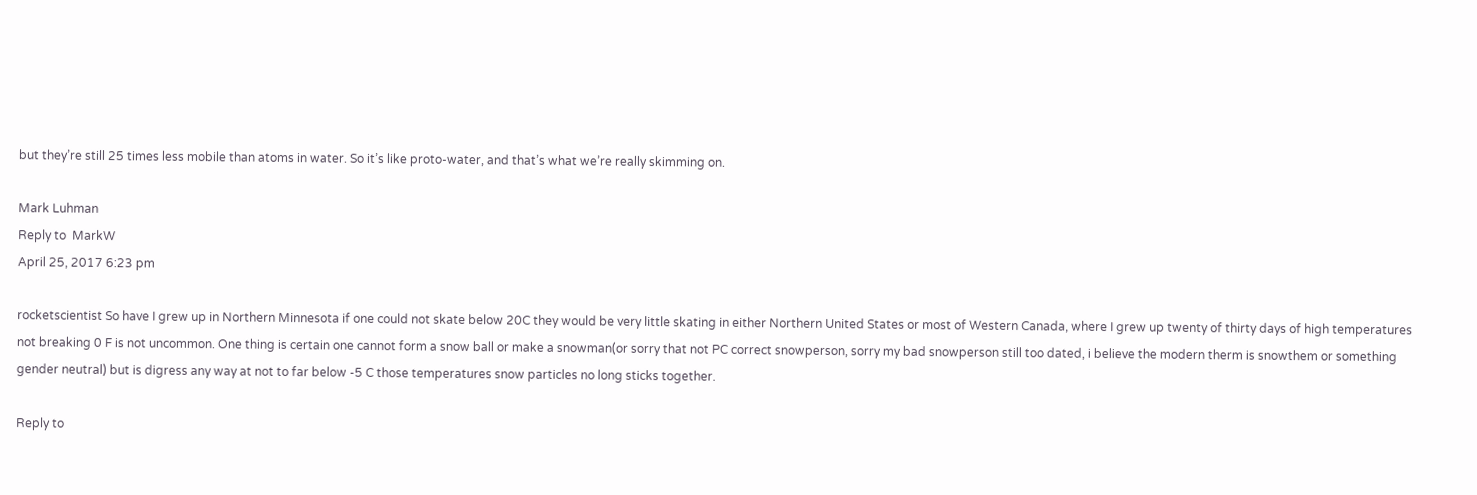but they’re still 25 times less mobile than atoms in water. So it’s like proto-water, and that’s what we’re really skimming on.

Mark Luhman
Reply to  MarkW
April 25, 2017 6:23 pm

rocketscientist So have I grew up in Northern Minnesota if one could not skate below 20C they would be very little skating in either Northern United States or most of Western Canada, where I grew up twenty of thirty days of high temperatures not breaking 0 F is not uncommon. One thing is certain one cannot form a snow ball or make a snowman(or sorry that not PC correct snowperson, sorry my bad snowperson still too dated, i believe the modern therm is snowthem or something gender neutral) but is digress any way at not to far below -5 C those temperatures snow particles no long sticks together.

Reply to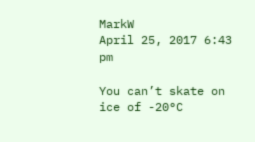MarkW
April 25, 2017 6:43 pm

You can’t skate on ice of -20°C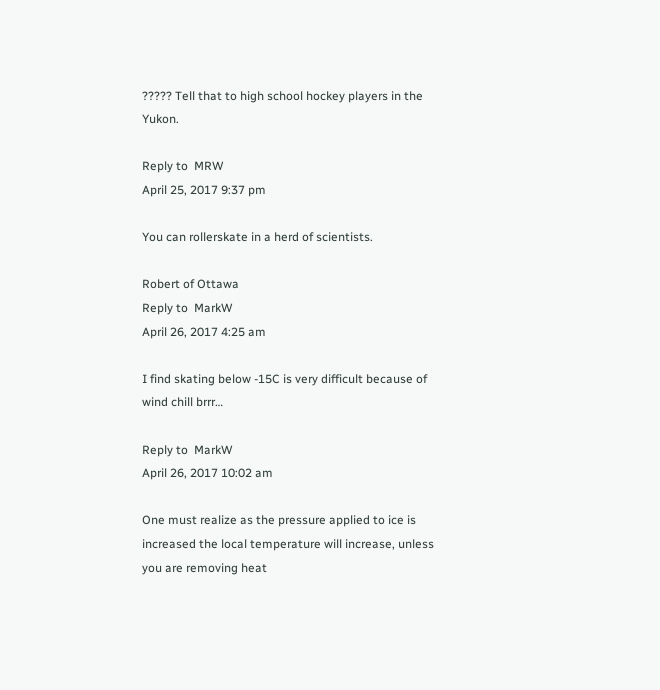????? Tell that to high school hockey players in the Yukon.

Reply to  MRW
April 25, 2017 9:37 pm

You can rollerskate in a herd of scientists.

Robert of Ottawa
Reply to  MarkW
April 26, 2017 4:25 am

I find skating below -15C is very difficult because of wind chill brrr…

Reply to  MarkW
April 26, 2017 10:02 am

One must realize as the pressure applied to ice is increased the local temperature will increase, unless you are removing heat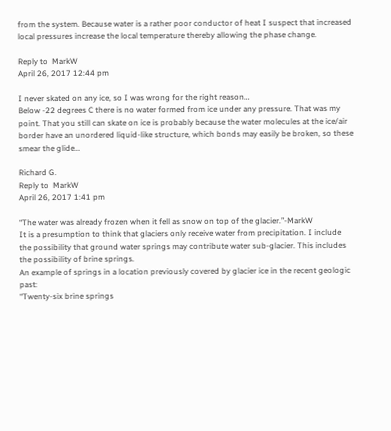from the system. Because water is a rather poor conductor of heat I suspect that increased local pressures increase the local temperature thereby allowing the phase change.

Reply to  MarkW
April 26, 2017 12:44 pm

I never skated on any ice, so I was wrong for the right reason…
Below -22 degrees C there is no water formed from ice under any pressure. That was my point. That you still can skate on ice is probably because the water molecules at the ice/air border have an unordered liquid-like structure, which bonds may easily be broken, so these smear the glide…

Richard G.
Reply to  MarkW
April 26, 2017 1:41 pm

“The water was already frozen when it fell as snow on top of the glacier.”-MarkW
It is a presumption to think that glaciers only receive water from precipitation. I include the possibility that ground water springs may contribute water sub-glacier. This includes the possibility of brine springs.
An example of springs in a location previously covered by glacier ice in the recent geologic past:
“Twenty-six brine springs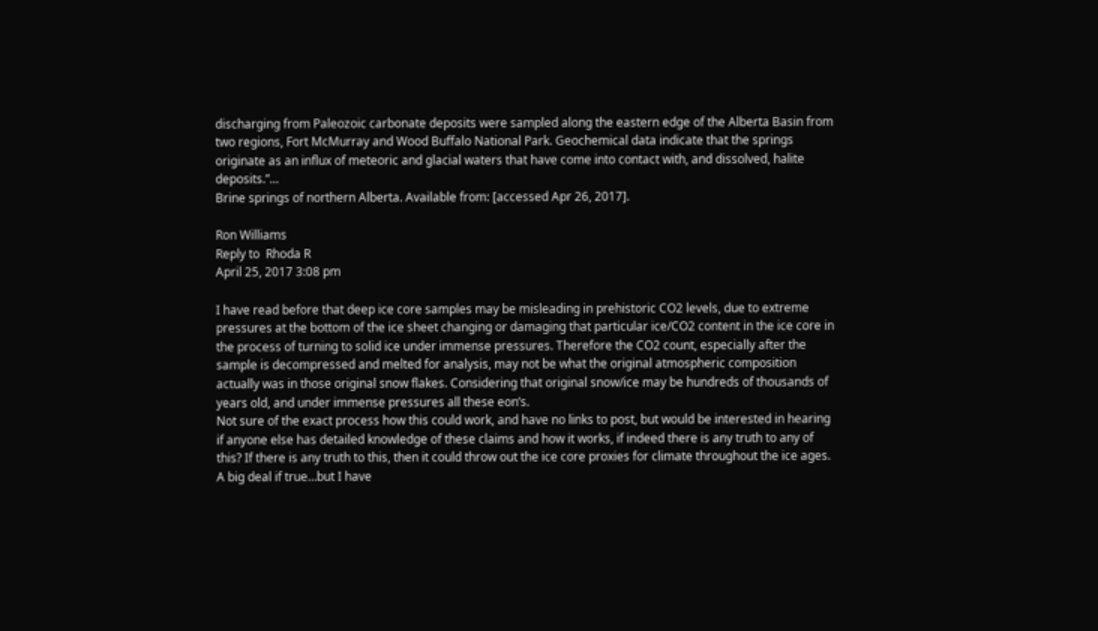discharging from Paleozoic carbonate deposits were sampled along the eastern edge of the Alberta Basin from two regions, Fort McMurray and Wood Buffalo National Park. Geochemical data indicate that the springs originate as an influx of meteoric and glacial waters that have come into contact with, and dissolved, halite deposits.”…
Brine springs of northern Alberta. Available from: [accessed Apr 26, 2017].

Ron Williams
Reply to  Rhoda R
April 25, 2017 3:08 pm

I have read before that deep ice core samples may be misleading in prehistoric CO2 levels, due to extreme pressures at the bottom of the ice sheet changing or damaging that particular ice/CO2 content in the ice core in the process of turning to solid ice under immense pressures. Therefore the CO2 count, especially after the sample is decompressed and melted for analysis, may not be what the original atmospheric composition actually was in those original snow flakes. Considering that original snow/ice may be hundreds of thousands of years old, and under immense pressures all these eon’s.
Not sure of the exact process how this could work, and have no links to post, but would be interested in hearing if anyone else has detailed knowledge of these claims and how it works, if indeed there is any truth to any of this? If there is any truth to this, then it could throw out the ice core proxies for climate throughout the ice ages. A big deal if true…but I have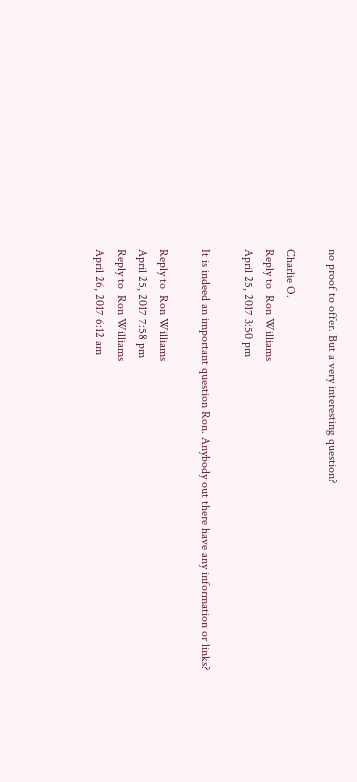no proof to offer. But a very interesting question?

Charlie O.
Reply to  Ron Williams
April 25, 2017 3:50 pm

It is indeed an important question Ron. Anybody out there have any information or links?

Reply to  Ron Williams
April 25, 2017 7:58 pm
Reply to  Ron Williams
April 26, 2017 6:12 am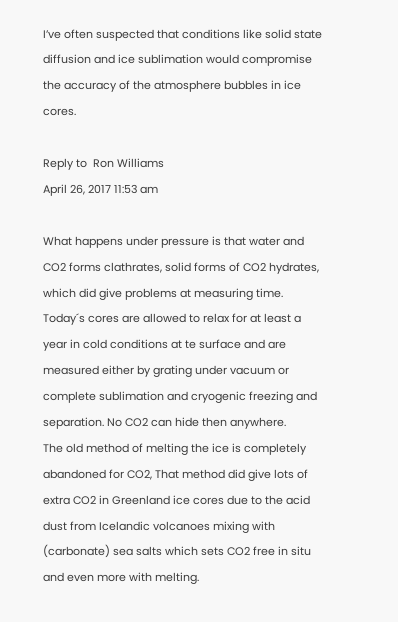I’ve often suspected that conditions like solid state diffusion and ice sublimation would compromise the accuracy of the atmosphere bubbles in ice cores.

Reply to  Ron Williams
April 26, 2017 11:53 am

What happens under pressure is that water and CO2 forms clathrates, solid forms of CO2 hydrates, which did give problems at measuring time. Today´s cores are allowed to relax for at least a year in cold conditions at te surface and are measured either by grating under vacuum or complete sublimation and cryogenic freezing and separation. No CO2 can hide then anywhere.
The old method of melting the ice is completely abandoned for CO2, That method did give lots of extra CO2 in Greenland ice cores due to the acid dust from Icelandic volcanoes mixing with (carbonate) sea salts which sets CO2 free in situ and even more with melting.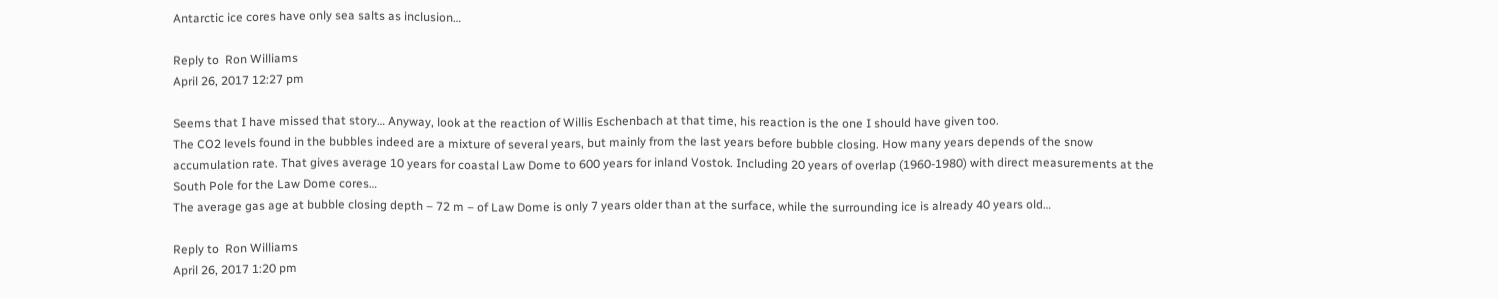Antarctic ice cores have only sea salts as inclusion…

Reply to  Ron Williams
April 26, 2017 12:27 pm

Seems that I have missed that story… Anyway, look at the reaction of Willis Eschenbach at that time, his reaction is the one I should have given too.
The CO2 levels found in the bubbles indeed are a mixture of several years, but mainly from the last years before bubble closing. How many years depends of the snow accumulation rate. That gives average 10 years for coastal Law Dome to 600 years for inland Vostok. Including 20 years of overlap (1960-1980) with direct measurements at the South Pole for the Law Dome cores…
The average gas age at bubble closing depth – 72 m – of Law Dome is only 7 years older than at the surface, while the surrounding ice is already 40 years old…

Reply to  Ron Williams
April 26, 2017 1:20 pm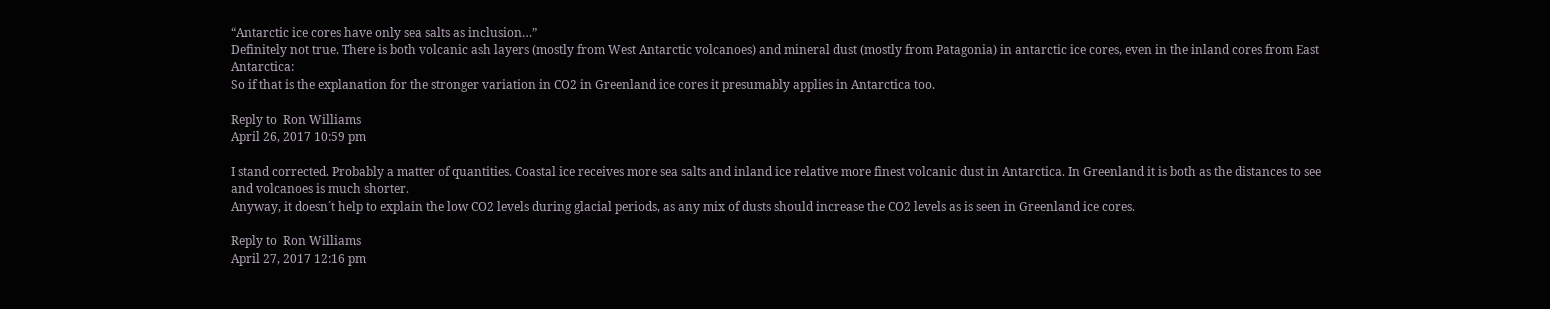“Antarctic ice cores have only sea salts as inclusion…”
Definitely not true. There is both volcanic ash layers (mostly from West Antarctic volcanoes) and mineral dust (mostly from Patagonia) in antarctic ice cores, even in the inland cores from East Antarctica:
So if that is the explanation for the stronger variation in CO2 in Greenland ice cores it presumably applies in Antarctica too.

Reply to  Ron Williams
April 26, 2017 10:59 pm

I stand corrected. Probably a matter of quantities. Coastal ice receives more sea salts and inland ice relative more finest volcanic dust in Antarctica. In Greenland it is both as the distances to see and volcanoes is much shorter.
Anyway, it doesn´t help to explain the low CO2 levels during glacial periods, as any mix of dusts should increase the CO2 levels as is seen in Greenland ice cores.

Reply to  Ron Williams
April 27, 2017 12:16 pm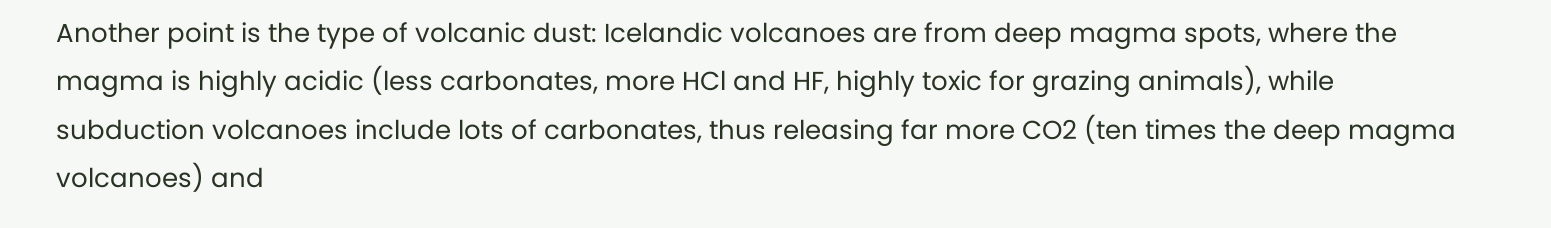Another point is the type of volcanic dust: Icelandic volcanoes are from deep magma spots, where the magma is highly acidic (less carbonates, more HCl and HF, highly toxic for grazing animals), while subduction volcanoes include lots of carbonates, thus releasing far more CO2 (ten times the deep magma volcanoes) and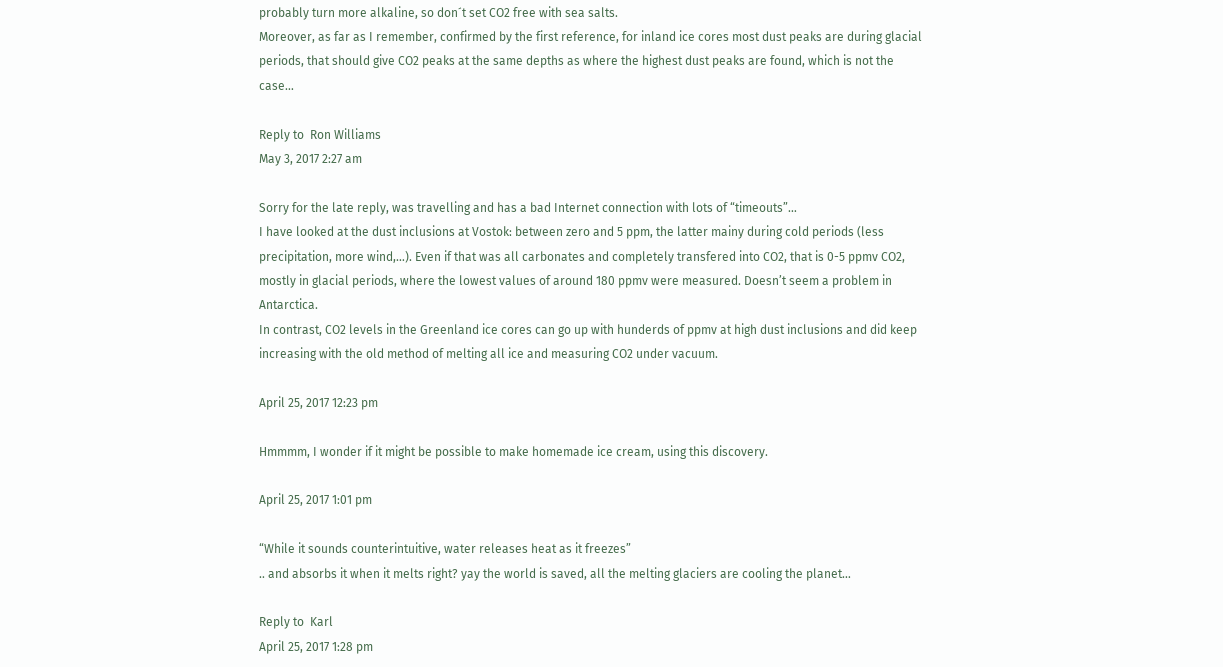probably turn more alkaline, so don´t set CO2 free with sea salts.
Moreover, as far as I remember, confirmed by the first reference, for inland ice cores most dust peaks are during glacial periods, that should give CO2 peaks at the same depths as where the highest dust peaks are found, which is not the case…

Reply to  Ron Williams
May 3, 2017 2:27 am

Sorry for the late reply, was travelling and has a bad Internet connection with lots of “timeouts”…
I have looked at the dust inclusions at Vostok: between zero and 5 ppm, the latter mainy during cold periods (less precipitation, more wind,…). Even if that was all carbonates and completely transfered into CO2, that is 0-5 ppmv CO2, mostly in glacial periods, where the lowest values of around 180 ppmv were measured. Doesn’t seem a problem in Antarctica.
In contrast, CO2 levels in the Greenland ice cores can go up with hunderds of ppmv at high dust inclusions and did keep increasing with the old method of melting all ice and measuring CO2 under vacuum.

April 25, 2017 12:23 pm

Hmmmm, I wonder if it might be possible to make homemade ice cream, using this discovery.

April 25, 2017 1:01 pm

“While it sounds counterintuitive, water releases heat as it freezes”
.. and absorbs it when it melts right? yay the world is saved, all the melting glaciers are cooling the planet…

Reply to  Karl
April 25, 2017 1:28 pm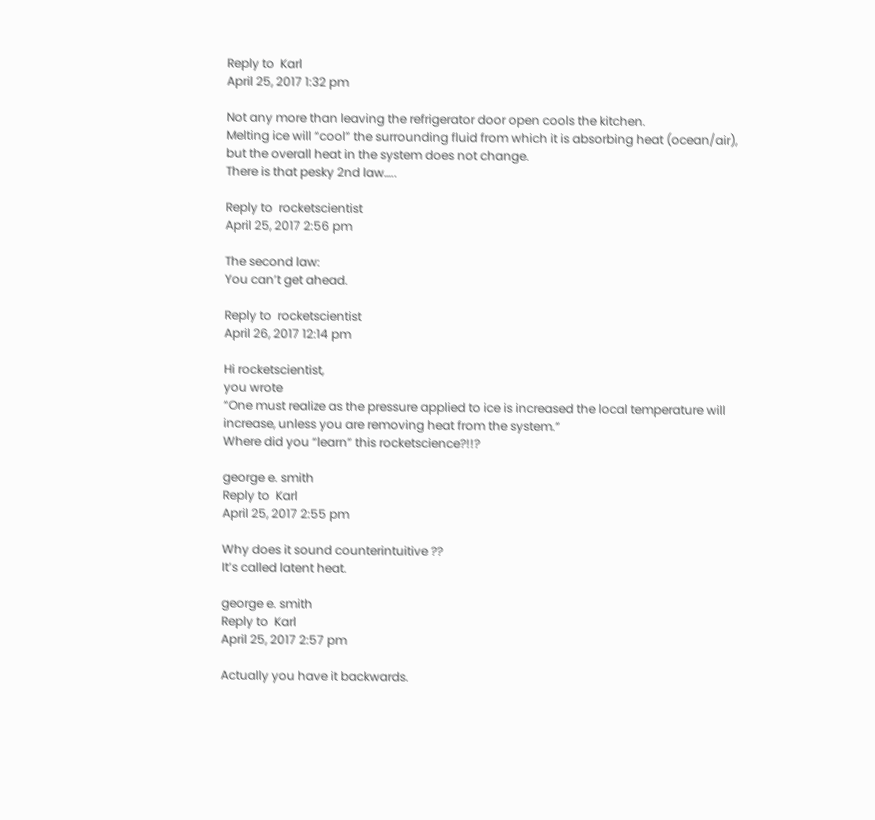Reply to  Karl
April 25, 2017 1:32 pm

Not any more than leaving the refrigerator door open cools the kitchen.
Melting ice will “cool” the surrounding fluid from which it is absorbing heat (ocean/air), but the overall heat in the system does not change.
There is that pesky 2nd law…..

Reply to  rocketscientist
April 25, 2017 2:56 pm

The second law:
You can’t get ahead.

Reply to  rocketscientist
April 26, 2017 12:14 pm

Hi rocketscientist,
you wrote
“One must realize as the pressure applied to ice is increased the local temperature will increase, unless you are removing heat from the system.”
Where did you “learn” this rocketscience?!!?

george e. smith
Reply to  Karl
April 25, 2017 2:55 pm

Why does it sound counterintuitive ??
It’s called latent heat.

george e. smith
Reply to  Karl
April 25, 2017 2:57 pm

Actually you have it backwards.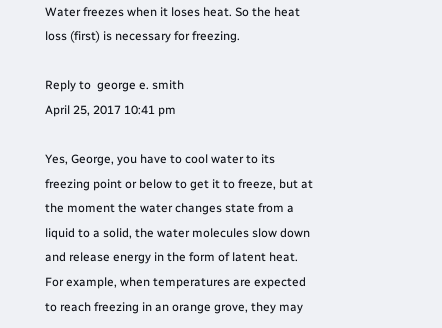Water freezes when it loses heat. So the heat loss (first) is necessary for freezing.

Reply to  george e. smith
April 25, 2017 10:41 pm

Yes, George, you have to cool water to its freezing point or below to get it to freeze, but at the moment the water changes state from a liquid to a solid, the water molecules slow down and release energy in the form of latent heat. For example, when temperatures are expected to reach freezing in an orange grove, they may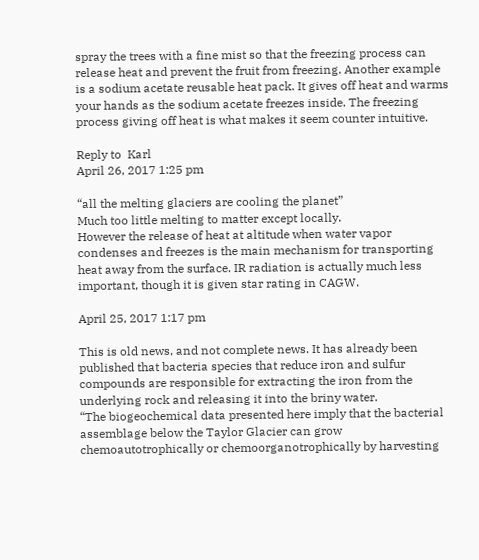spray the trees with a fine mist so that the freezing process can release heat and prevent the fruit from freezing. Another example is a sodium acetate reusable heat pack. It gives off heat and warms your hands as the sodium acetate freezes inside. The freezing process giving off heat is what makes it seem counter intuitive.

Reply to  Karl
April 26, 2017 1:25 pm

“all the melting glaciers are cooling the planet”
Much too little melting to matter except locally.
However the release of heat at altitude when water vapor condenses and freezes is the main mechanism for transporting heat away from the surface. IR radiation is actually much less important, though it is given star rating in CAGW.

April 25, 2017 1:17 pm

This is old news, and not complete news. It has already been published that bacteria species that reduce iron and sulfur compounds are responsible for extracting the iron from the underlying rock and releasing it into the briny water.
“The biogeochemical data presented here imply that the bacterial assemblage below the Taylor Glacier can grow chemoautotrophically or chemoorganotrophically by harvesting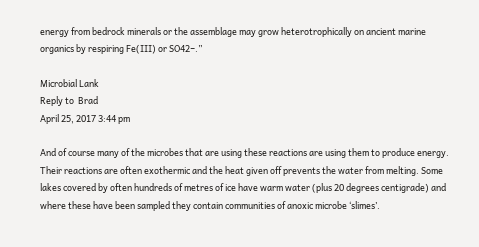energy from bedrock minerals or the assemblage may grow heterotrophically on ancient marine organics by respiring Fe(III) or SO42−.”

Microbial Lank
Reply to  Brad
April 25, 2017 3:44 pm

And of course many of the microbes that are using these reactions are using them to produce energy. Their reactions are often exothermic and the heat given off prevents the water from melting. Some lakes covered by often hundreds of metres of ice have warm water (plus 20 degrees centigrade) and where these have been sampled they contain communities of anoxic microbe ‘slimes’.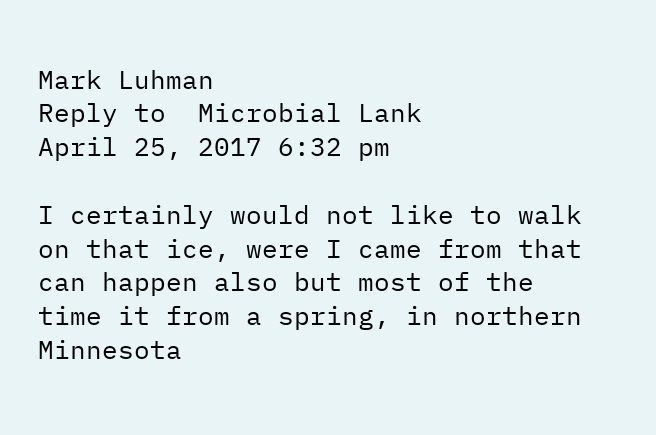Mark Luhman
Reply to  Microbial Lank
April 25, 2017 6:32 pm

I certainly would not like to walk on that ice, were I came from that can happen also but most of the time it from a spring, in northern Minnesota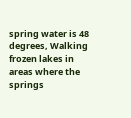spring water is 48 degrees, Walking frozen lakes in areas where the springs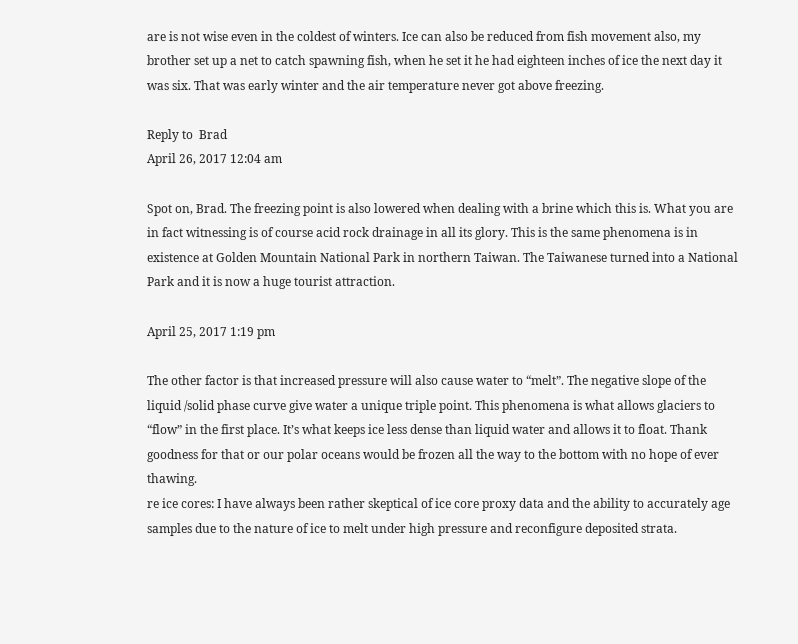are is not wise even in the coldest of winters. Ice can also be reduced from fish movement also, my brother set up a net to catch spawning fish, when he set it he had eighteen inches of ice the next day it was six. That was early winter and the air temperature never got above freezing.

Reply to  Brad
April 26, 2017 12:04 am

Spot on, Brad. The freezing point is also lowered when dealing with a brine which this is. What you are in fact witnessing is of course acid rock drainage in all its glory. This is the same phenomena is in existence at Golden Mountain National Park in northern Taiwan. The Taiwanese turned into a National Park and it is now a huge tourist attraction.

April 25, 2017 1:19 pm

The other factor is that increased pressure will also cause water to “melt”. The negative slope of the liquid /solid phase curve give water a unique triple point. This phenomena is what allows glaciers to “flow” in the first place. It’s what keeps ice less dense than liquid water and allows it to float. Thank goodness for that or our polar oceans would be frozen all the way to the bottom with no hope of ever thawing.
re ice cores: I have always been rather skeptical of ice core proxy data and the ability to accurately age samples due to the nature of ice to melt under high pressure and reconfigure deposited strata.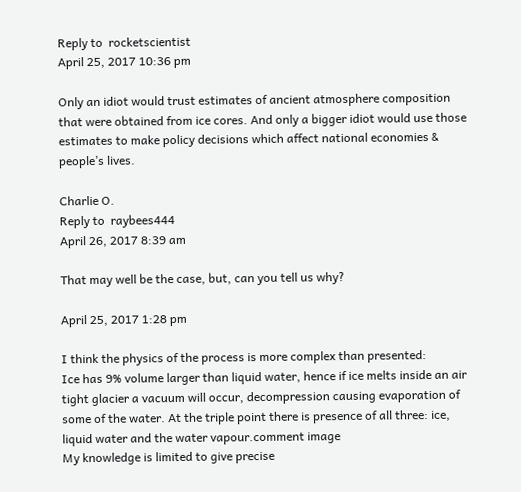Reply to  rocketscientist
April 25, 2017 10:36 pm

Only an idiot would trust estimates of ancient atmosphere composition that were obtained from ice cores. And only a bigger idiot would use those estimates to make policy decisions which affect national economies & people’s lives.

Charlie O.
Reply to  raybees444
April 26, 2017 8:39 am

That may well be the case, but, can you tell us why?

April 25, 2017 1:28 pm

I think the physics of the process is more complex than presented:
Ice has 9% volume larger than liquid water, hence if ice melts inside an air tight glacier a vacuum will occur, decompression causing evaporation of some of the water. At the triple point there is presence of all three: ice, liquid water and the water vapour.comment image
My knowledge is limited to give precise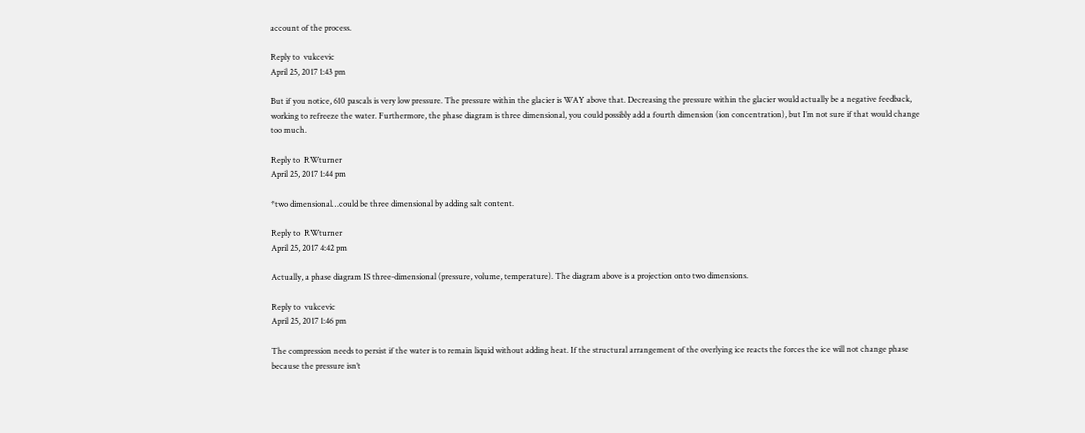account of the process.

Reply to  vukcevic
April 25, 2017 1:43 pm

But if you notice, 610 pascals is very low pressure. The pressure within the glacier is WAY above that. Decreasing the pressure within the glacier would actually be a negative feedback, working to refreeze the water. Furthermore, the phase diagram is three dimensional, you could possibly add a fourth dimension (ion concentration), but I’m not sure if that would change too much.

Reply to  RWturner
April 25, 2017 1:44 pm

*two dimensional…could be three dimensional by adding salt content.

Reply to  RWturner
April 25, 2017 4:42 pm

Actually, a phase diagram IS three-dimensional (pressure, volume, temperature). The diagram above is a projection onto two dimensions.

Reply to  vukcevic
April 25, 2017 1:46 pm

The compression needs to persist if the water is to remain liquid without adding heat. If the structural arrangement of the overlying ice reacts the forces the ice will not change phase because the pressure isn’t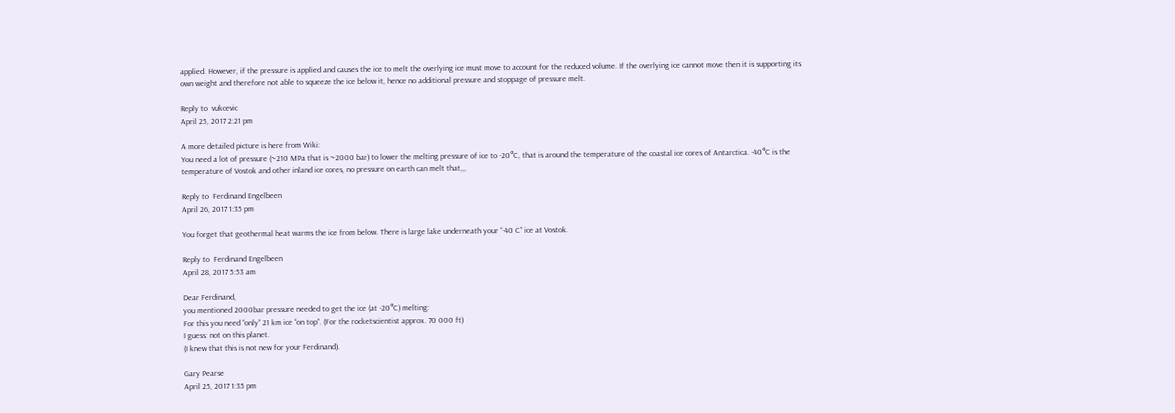applied. However, if the pressure is applied and causes the ice to melt the overlying ice must move to account for the reduced volume. If the overlying ice cannot move then it is supporting its own weight and therefore not able to squeeze the ice below it, hence no additional pressure and stoppage of pressure melt.

Reply to  vukcevic
April 25, 2017 2:21 pm

A more detailed picture is here from Wiki:
You need a lot of pressure (~210 MPa that is ~2000 bar) to lower the melting pressure of ice to -20°C, that is around the temperature of the coastal ice cores of Antarctica. -40°C is the temperature of Vostok and other inland ice cores, no pressure on earth can melt that,,,

Reply to  Ferdinand Engelbeen
April 26, 2017 1:35 pm

You forget that geothermal heat warms the ice from below. There is large lake underneath your “-40 C” ice at Vostok.

Reply to  Ferdinand Engelbeen
April 28, 2017 5:53 am

Dear Ferdinand,
you mentioned 2000bar pressure needed to get the ice (at -20°C) melting:
For this you need “only” 21 km ice “on top”. (For the rocketscientist approx. 70 000 ft)
I guess: not on this planet.
(I knew that this is not new for your Ferdinand).

Gary Pearse
April 25, 2017 1:35 pm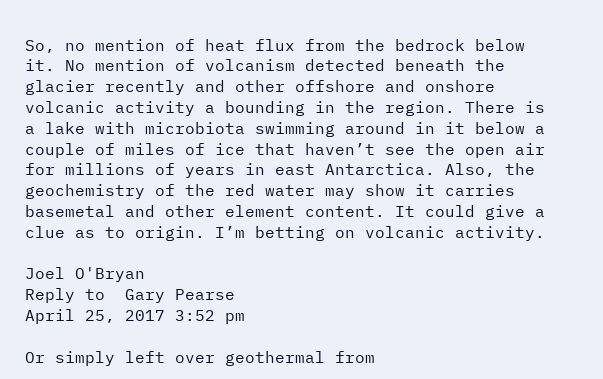So, no mention of heat flux from the bedrock below it. No mention of volcanism detected beneath the glacier recently and other offshore and onshore volcanic activity a bounding in the region. There is a lake with microbiota swimming around in it below a couple of miles of ice that haven’t see the open air for millions of years in east Antarctica. Also, the geochemistry of the red water may show it carries basemetal and other element content. It could give a clue as to origin. I’m betting on volcanic activity.

Joel O'Bryan
Reply to  Gary Pearse
April 25, 2017 3:52 pm

Or simply left over geothermal from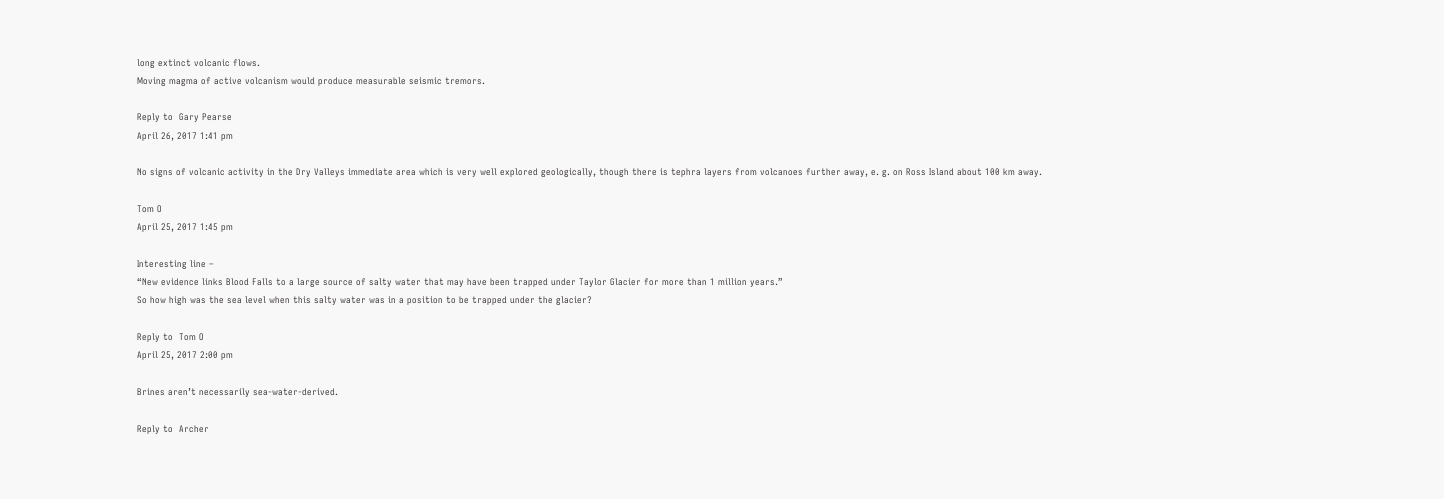long extinct volcanic flows.
Moving magma of active volcanism would produce measurable seismic tremors.

Reply to  Gary Pearse
April 26, 2017 1:41 pm

No signs of volcanic activity in the Dry Valleys immediate area which is very well explored geologically, though there is tephra layers from volcanoes further away, e. g. on Ross Island about 100 km away.

Tom O
April 25, 2017 1:45 pm

Interesting line –
“New evidence links Blood Falls to a large source of salty water that may have been trapped under Taylor Glacier for more than 1 million years.”
So how high was the sea level when this salty water was in a position to be trapped under the glacier?

Reply to  Tom O
April 25, 2017 2:00 pm

Brines aren’t necessarily sea-water-derived.

Reply to  Archer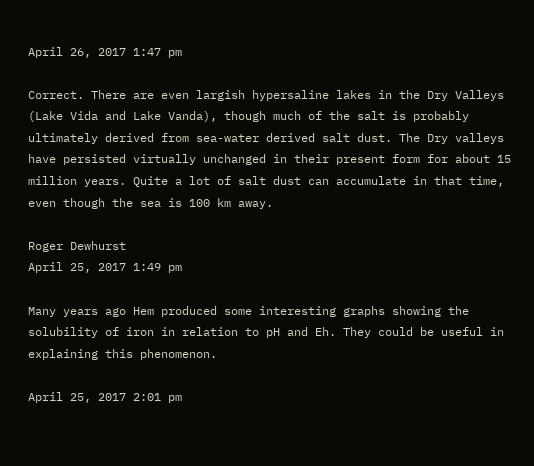April 26, 2017 1:47 pm

Correct. There are even largish hypersaline lakes in the Dry Valleys (Lake Vida and Lake Vanda), though much of the salt is probably ultimately derived from sea-water derived salt dust. The Dry valleys have persisted virtually unchanged in their present form for about 15 million years. Quite a lot of salt dust can accumulate in that time, even though the sea is 100 km away.

Roger Dewhurst
April 25, 2017 1:49 pm

Many years ago Hem produced some interesting graphs showing the solubility of iron in relation to pH and Eh. They could be useful in explaining this phenomenon.

April 25, 2017 2:01 pm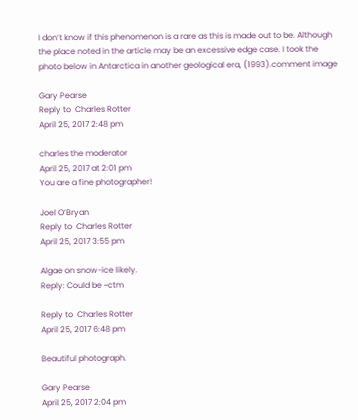I don’t know if this phenomenon is a rare as this is made out to be. Although the place noted in the article may be an excessive edge case. I took the photo below in Antarctica in another geological era, (1993).comment image

Gary Pearse
Reply to  Charles Rotter
April 25, 2017 2:48 pm

charles the moderator
April 25, 2017 at 2:01 pm
You are a fine photographer!

Joel O’Bryan
Reply to  Charles Rotter
April 25, 2017 3:55 pm

Algae on snow-ice likely.
Reply: Could be ~ctm

Reply to  Charles Rotter
April 25, 2017 6:48 pm

Beautiful photograph.

Gary Pearse
April 25, 2017 2:04 pm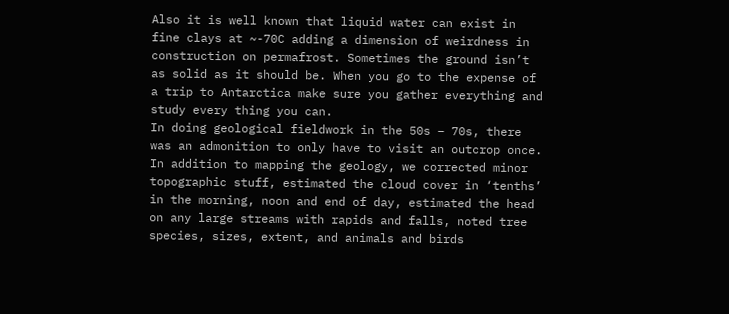Also it is well known that liquid water can exist in fine clays at ~-70C adding a dimension of weirdness in construction on permafrost. Sometimes the ground isn’t as solid as it should be. When you go to the expense of a trip to Antarctica make sure you gather everything and study every thing you can.
In doing geological fieldwork in the 50s – 70s, there was an admonition to only have to visit an outcrop once. In addition to mapping the geology, we corrected minor topographic stuff, estimated the cloud cover in ‘tenths’ in the morning, noon and end of day, estimated the head on any large streams with rapids and falls, noted tree species, sizes, extent, and animals and birds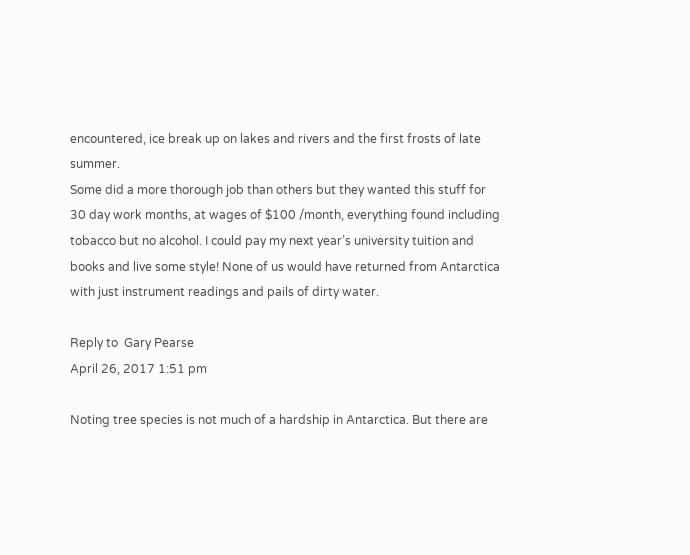encountered, ice break up on lakes and rivers and the first frosts of late summer.
Some did a more thorough job than others but they wanted this stuff for 30 day work months, at wages of $100 /month, everything found including tobacco but no alcohol. I could pay my next year’s university tuition and books and live some style! None of us would have returned from Antarctica with just instrument readings and pails of dirty water.

Reply to  Gary Pearse
April 26, 2017 1:51 pm

Noting tree species is not much of a hardship in Antarctica. But there are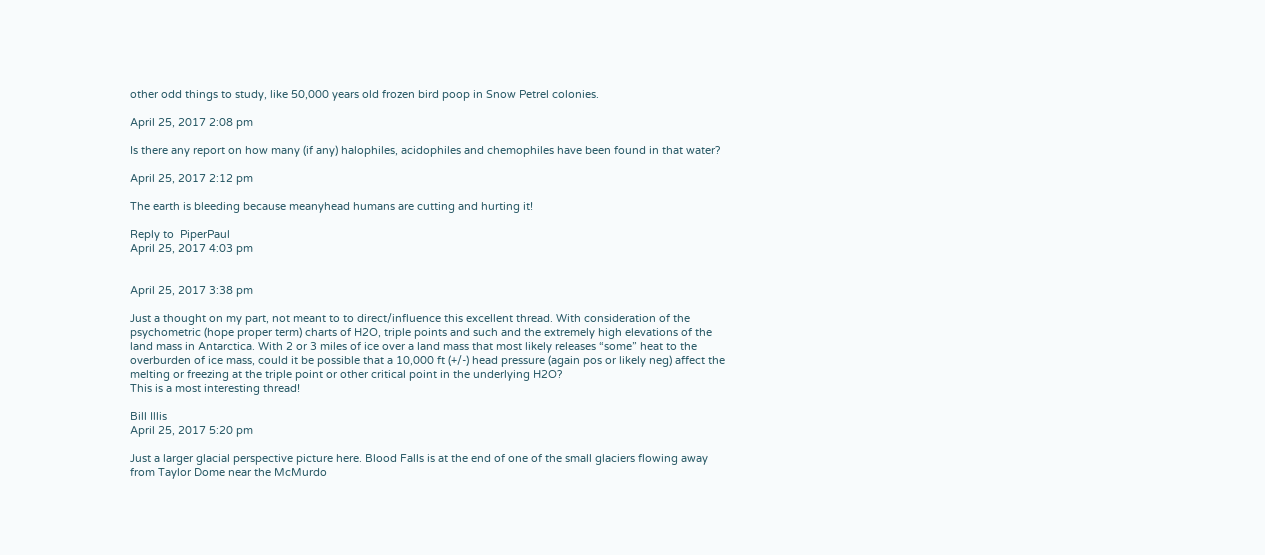other odd things to study, like 50,000 years old frozen bird poop in Snow Petrel colonies.

April 25, 2017 2:08 pm

Is there any report on how many (if any) halophiles, acidophiles and chemophiles have been found in that water?

April 25, 2017 2:12 pm

The earth is bleeding because meanyhead humans are cutting and hurting it!

Reply to  PiperPaul
April 25, 2017 4:03 pm


April 25, 2017 3:38 pm

Just a thought on my part, not meant to to direct/influence this excellent thread. With consideration of the psychometric (hope proper term) charts of H2O, triple points and such and the extremely high elevations of the land mass in Antarctica. With 2 or 3 miles of ice over a land mass that most likely releases “some” heat to the overburden of ice mass, could it be possible that a 10,000 ft (+/-) head pressure (again pos or likely neg) affect the melting or freezing at the triple point or other critical point in the underlying H2O?
This is a most interesting thread!

Bill Illis
April 25, 2017 5:20 pm

Just a larger glacial perspective picture here. Blood Falls is at the end of one of the small glaciers flowing away from Taylor Dome near the McMurdo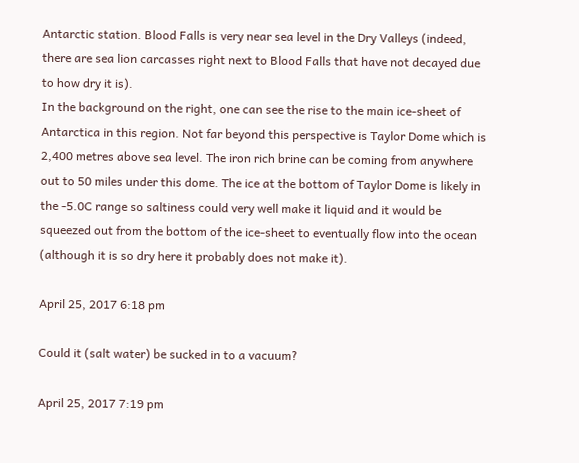Antarctic station. Blood Falls is very near sea level in the Dry Valleys (indeed, there are sea lion carcasses right next to Blood Falls that have not decayed due to how dry it is).
In the background on the right, one can see the rise to the main ice-sheet of Antarctica in this region. Not far beyond this perspective is Taylor Dome which is 2,400 metres above sea level. The iron rich brine can be coming from anywhere out to 50 miles under this dome. The ice at the bottom of Taylor Dome is likely in the -5.0C range so saltiness could very well make it liquid and it would be squeezed out from the bottom of the ice-sheet to eventually flow into the ocean (although it is so dry here it probably does not make it).

April 25, 2017 6:18 pm

Could it (salt water) be sucked in to a vacuum?

April 25, 2017 7:19 pm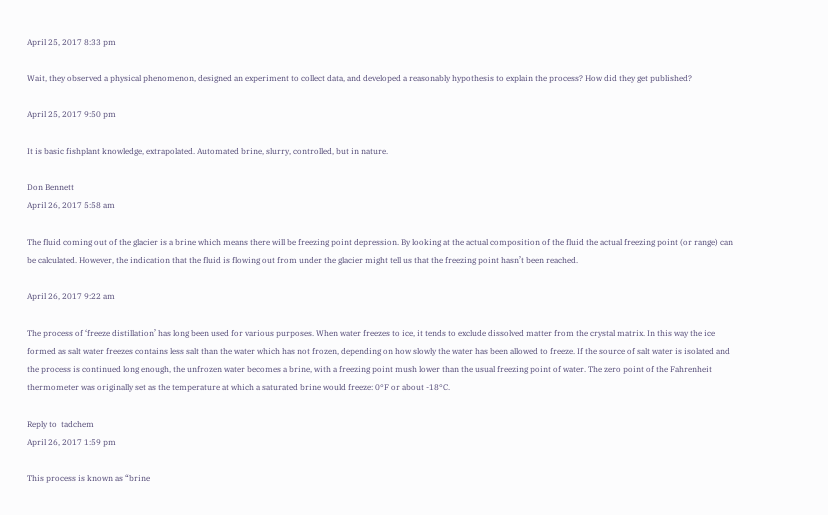April 25, 2017 8:33 pm

Wait, they observed a physical phenomenon, designed an experiment to collect data, and developed a reasonably hypothesis to explain the process? How did they get published?

April 25, 2017 9:50 pm

It is basic fishplant knowledge, extrapolated. Automated brine, slurry, controlled, but in nature.

Don Bennett
April 26, 2017 5:58 am

The fluid coming out of the glacier is a brine which means there will be freezing point depression. By looking at the actual composition of the fluid the actual freezing point (or range) can be calculated. However, the indication that the fluid is flowing out from under the glacier might tell us that the freezing point hasn’t been reached.

April 26, 2017 9:22 am

The process of ‘freeze distillation’ has long been used for various purposes. When water freezes to ice, it tends to exclude dissolved matter from the crystal matrix. In this way the ice formed as salt water freezes contains less salt than the water which has not frozen, depending on how slowly the water has been allowed to freeze. If the source of salt water is isolated and the process is continued long enough, the unfrozen water becomes a brine, with a freezing point mush lower than the usual freezing point of water. The zero point of the Fahrenheit thermometer was originally set as the temperature at which a saturated brine would freeze: 0°F or about -18°C.

Reply to  tadchem
April 26, 2017 1:59 pm

This process is known as “brine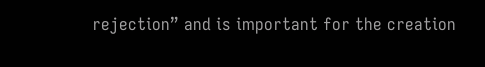rejection” and is important for the creation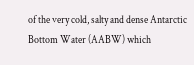of the very cold, salty and dense Antarctic Bottom Water (AABW) which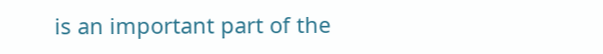is an important part of the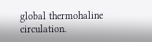global thermohaline circulation.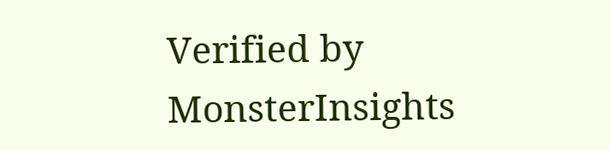Verified by MonsterInsights